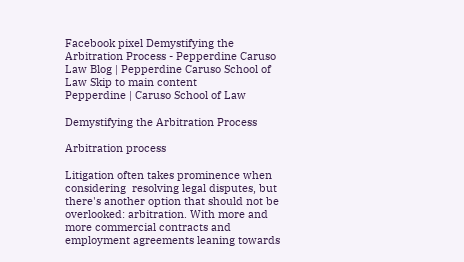Facebook pixel Demystifying the Arbitration Process - Pepperdine Caruso Law Blog | Pepperdine Caruso School of Law Skip to main content
Pepperdine | Caruso School of Law

Demystifying the Arbitration Process

Arbitration process

Litigation often takes prominence when considering  resolving legal disputes, but there's another option that should not be overlooked: arbitration. With more and more commercial contracts and employment agreements leaning towards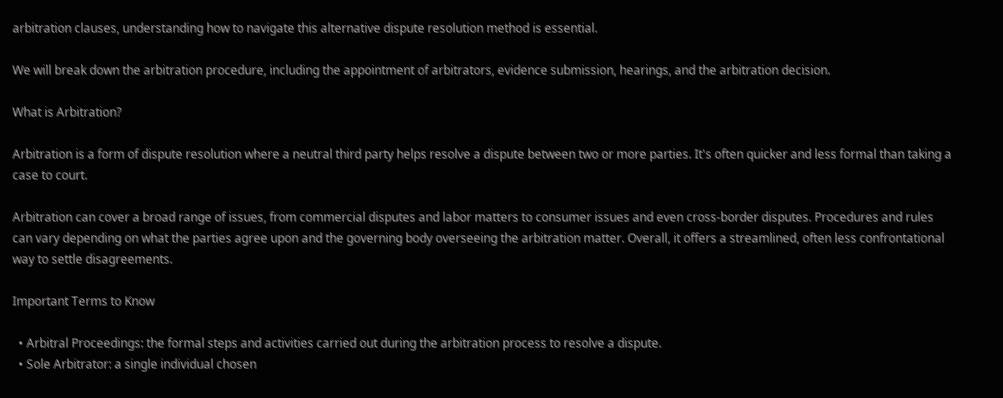arbitration clauses, understanding how to navigate this alternative dispute resolution method is essential.

We will break down the arbitration procedure, including the appointment of arbitrators, evidence submission, hearings, and the arbitration decision.

What is Arbitration?

Arbitration is a form of dispute resolution where a neutral third party helps resolve a dispute between two or more parties. It's often quicker and less formal than taking a case to court.

Arbitration can cover a broad range of issues, from commercial disputes and labor matters to consumer issues and even cross-border disputes. Procedures and rules can vary depending on what the parties agree upon and the governing body overseeing the arbitration matter. Overall, it offers a streamlined, often less confrontational way to settle disagreements.

Important Terms to Know

  • Arbitral Proceedings: the formal steps and activities carried out during the arbitration process to resolve a dispute.
  • Sole Arbitrator: a single individual chosen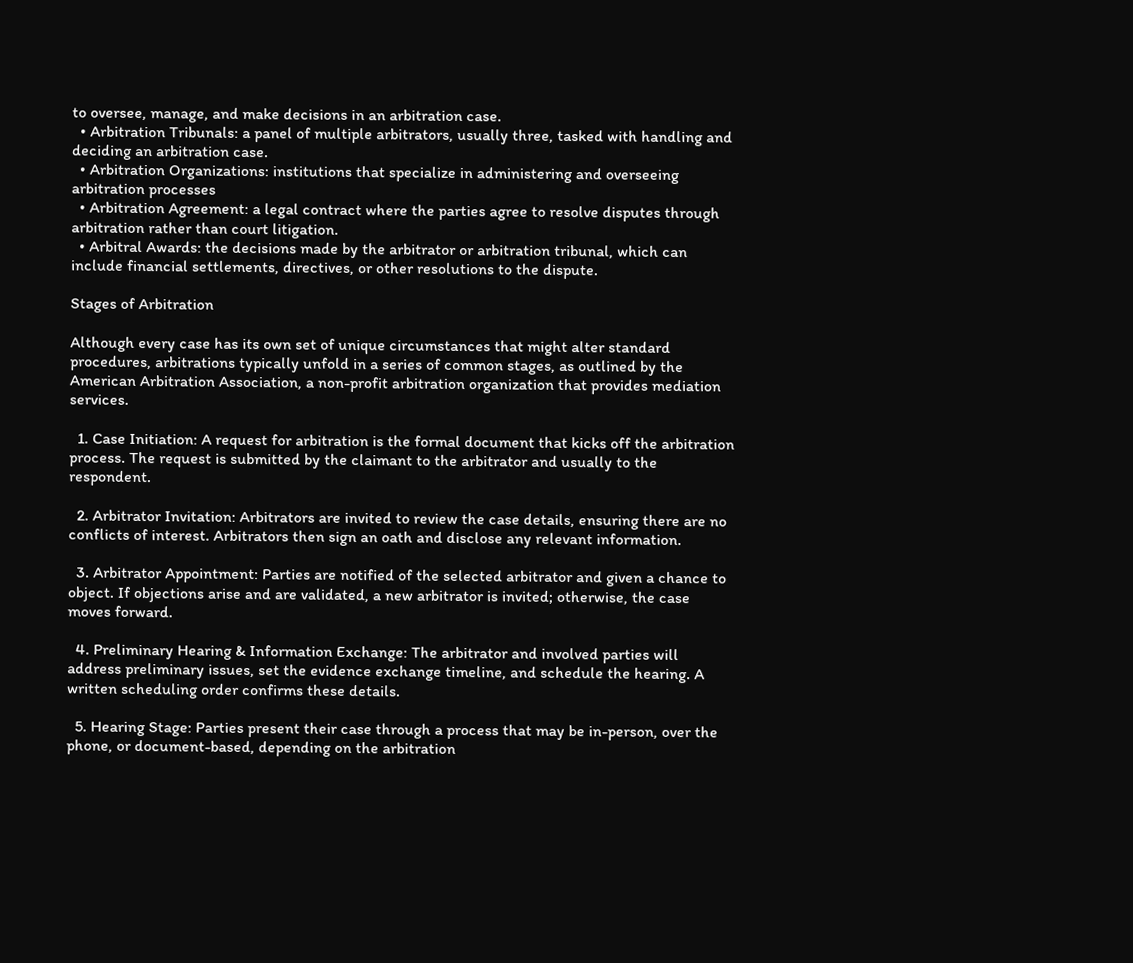to oversee, manage, and make decisions in an arbitration case.
  • Arbitration Tribunals: a panel of multiple arbitrators, usually three, tasked with handling and deciding an arbitration case.
  • Arbitration Organizations: institutions that specialize in administering and overseeing arbitration processes
  • Arbitration Agreement: a legal contract where the parties agree to resolve disputes through arbitration rather than court litigation.
  • Arbitral Awards: the decisions made by the arbitrator or arbitration tribunal, which can include financial settlements, directives, or other resolutions to the dispute.

Stages of Arbitration

Although every case has its own set of unique circumstances that might alter standard procedures, arbitrations typically unfold in a series of common stages, as outlined by the American Arbitration Association, a non-profit arbitration organization that provides mediation services.

  1. Case Initiation: A request for arbitration is the formal document that kicks off the arbitration process. The request is submitted by the claimant to the arbitrator and usually to the respondent.

  2. Arbitrator Invitation: Arbitrators are invited to review the case details, ensuring there are no conflicts of interest. Arbitrators then sign an oath and disclose any relevant information.

  3. Arbitrator Appointment: Parties are notified of the selected arbitrator and given a chance to object. If objections arise and are validated, a new arbitrator is invited; otherwise, the case moves forward.

  4. Preliminary Hearing & Information Exchange: The arbitrator and involved parties will address preliminary issues, set the evidence exchange timeline, and schedule the hearing. A written scheduling order confirms these details.

  5. Hearing Stage: Parties present their case through a process that may be in-person, over the phone, or document-based, depending on the arbitration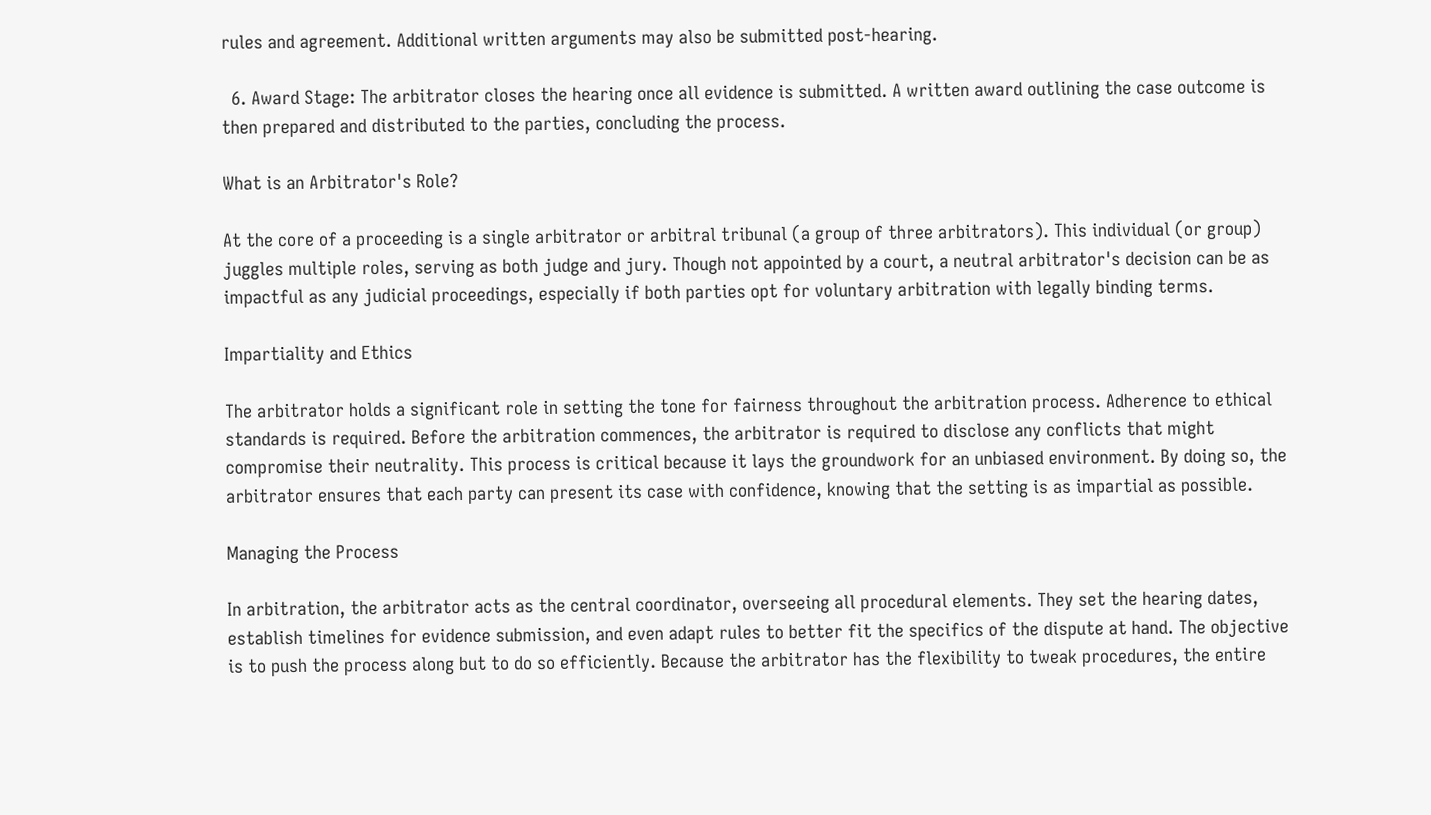rules and agreement. Additional written arguments may also be submitted post-hearing.

  6. Award Stage: The arbitrator closes the hearing once all evidence is submitted. A written award outlining the case outcome is then prepared and distributed to the parties, concluding the process.

What is an Arbitrator's Role?

At the core of a proceeding is a single arbitrator or arbitral tribunal (a group of three arbitrators). This individual (or group) juggles multiple roles, serving as both judge and jury. Though not appointed by a court, a neutral arbitrator's decision can be as impactful as any judicial proceedings, especially if both parties opt for voluntary arbitration with legally binding terms.

Impartiality and Ethics

The arbitrator holds a significant role in setting the tone for fairness throughout the arbitration process. Adherence to ethical standards is required. Before the arbitration commences, the arbitrator is required to disclose any conflicts that might compromise their neutrality. This process is critical because it lays the groundwork for an unbiased environment. By doing so, the arbitrator ensures that each party can present its case with confidence, knowing that the setting is as impartial as possible.

Managing the Process

In arbitration, the arbitrator acts as the central coordinator, overseeing all procedural elements. They set the hearing dates, establish timelines for evidence submission, and even adapt rules to better fit the specifics of the dispute at hand. The objective is to push the process along but to do so efficiently. Because the arbitrator has the flexibility to tweak procedures, the entire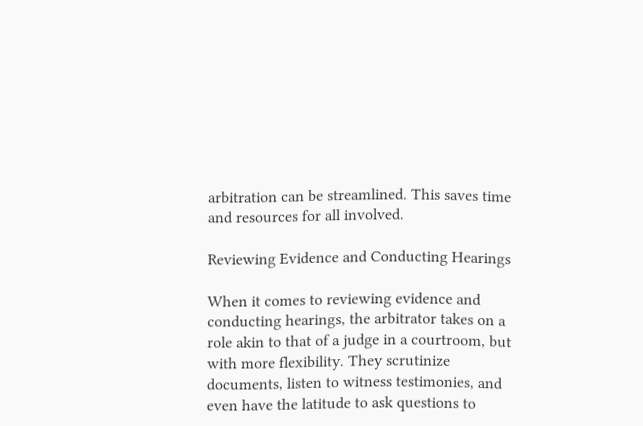arbitration can be streamlined. This saves time and resources for all involved.

Reviewing Evidence and Conducting Hearings

When it comes to reviewing evidence and conducting hearings, the arbitrator takes on a role akin to that of a judge in a courtroom, but with more flexibility. They scrutinize documents, listen to witness testimonies, and even have the latitude to ask questions to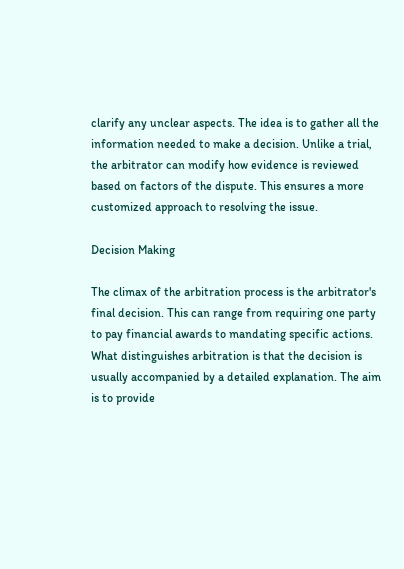clarify any unclear aspects. The idea is to gather all the information needed to make a decision. Unlike a trial, the arbitrator can modify how evidence is reviewed based on factors of the dispute. This ensures a more customized approach to resolving the issue.

Decision Making

The climax of the arbitration process is the arbitrator's final decision. This can range from requiring one party to pay financial awards to mandating specific actions. What distinguishes arbitration is that the decision is usually accompanied by a detailed explanation. The aim is to provide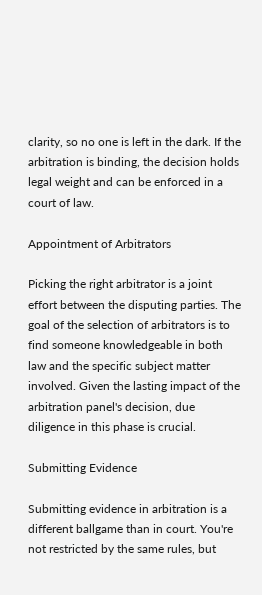clarity, so no one is left in the dark. If the arbitration is binding, the decision holds legal weight and can be enforced in a court of law.

Appointment of Arbitrators

Picking the right arbitrator is a joint effort between the disputing parties. The goal of the selection of arbitrators is to find someone knowledgeable in both law and the specific subject matter involved. Given the lasting impact of the arbitration panel's decision, due diligence in this phase is crucial.

Submitting Evidence

Submitting evidence in arbitration is a different ballgame than in court. You're not restricted by the same rules, but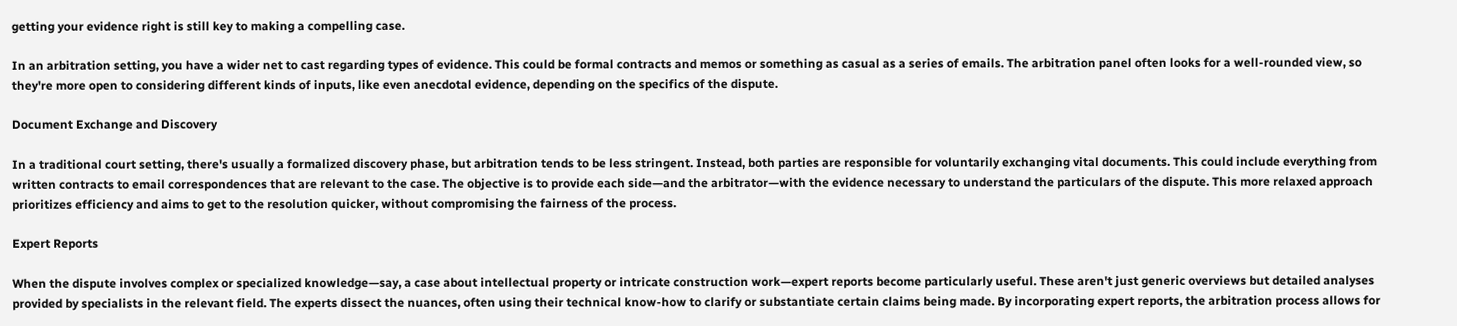getting your evidence right is still key to making a compelling case.

In an arbitration setting, you have a wider net to cast regarding types of evidence. This could be formal contracts and memos or something as casual as a series of emails. The arbitration panel often looks for a well-rounded view, so they're more open to considering different kinds of inputs, like even anecdotal evidence, depending on the specifics of the dispute.

Document Exchange and Discovery

In a traditional court setting, there's usually a formalized discovery phase, but arbitration tends to be less stringent. Instead, both parties are responsible for voluntarily exchanging vital documents. This could include everything from written contracts to email correspondences that are relevant to the case. The objective is to provide each side—and the arbitrator—with the evidence necessary to understand the particulars of the dispute. This more relaxed approach prioritizes efficiency and aims to get to the resolution quicker, without compromising the fairness of the process.

Expert Reports

When the dispute involves complex or specialized knowledge—say, a case about intellectual property or intricate construction work—expert reports become particularly useful. These aren't just generic overviews but detailed analyses provided by specialists in the relevant field. The experts dissect the nuances, often using their technical know-how to clarify or substantiate certain claims being made. By incorporating expert reports, the arbitration process allows for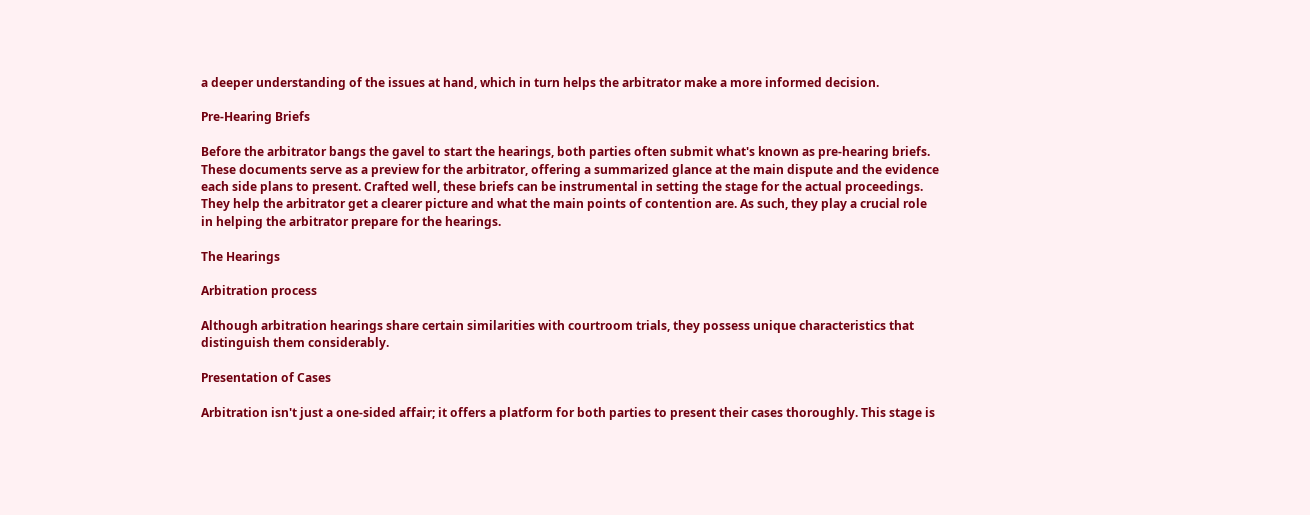a deeper understanding of the issues at hand, which in turn helps the arbitrator make a more informed decision.

Pre-Hearing Briefs

Before the arbitrator bangs the gavel to start the hearings, both parties often submit what's known as pre-hearing briefs. These documents serve as a preview for the arbitrator, offering a summarized glance at the main dispute and the evidence each side plans to present. Crafted well, these briefs can be instrumental in setting the stage for the actual proceedings. They help the arbitrator get a clearer picture and what the main points of contention are. As such, they play a crucial role in helping the arbitrator prepare for the hearings.

The Hearings

Arbitration process

Although arbitration hearings share certain similarities with courtroom trials, they possess unique characteristics that distinguish them considerably.

Presentation of Cases

Arbitration isn't just a one-sided affair; it offers a platform for both parties to present their cases thoroughly. This stage is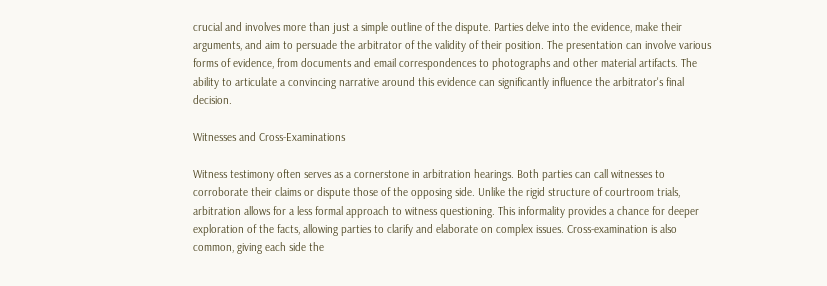crucial and involves more than just a simple outline of the dispute. Parties delve into the evidence, make their arguments, and aim to persuade the arbitrator of the validity of their position. The presentation can involve various forms of evidence, from documents and email correspondences to photographs and other material artifacts. The ability to articulate a convincing narrative around this evidence can significantly influence the arbitrator's final decision.

Witnesses and Cross-Examinations

Witness testimony often serves as a cornerstone in arbitration hearings. Both parties can call witnesses to corroborate their claims or dispute those of the opposing side. Unlike the rigid structure of courtroom trials, arbitration allows for a less formal approach to witness questioning. This informality provides a chance for deeper exploration of the facts, allowing parties to clarify and elaborate on complex issues. Cross-examination is also common, giving each side the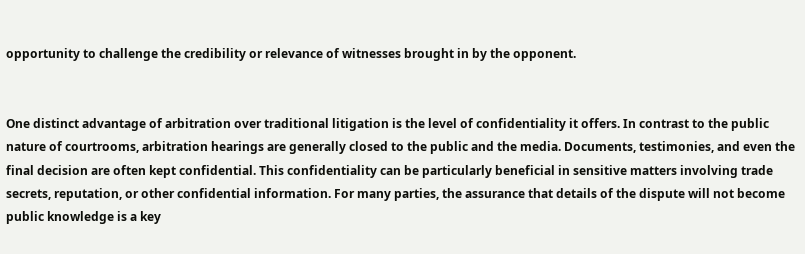opportunity to challenge the credibility or relevance of witnesses brought in by the opponent.


One distinct advantage of arbitration over traditional litigation is the level of confidentiality it offers. In contrast to the public nature of courtrooms, arbitration hearings are generally closed to the public and the media. Documents, testimonies, and even the final decision are often kept confidential. This confidentiality can be particularly beneficial in sensitive matters involving trade secrets, reputation, or other confidential information. For many parties, the assurance that details of the dispute will not become public knowledge is a key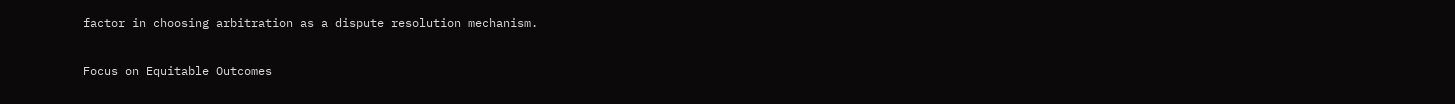factor in choosing arbitration as a dispute resolution mechanism.

Focus on Equitable Outcomes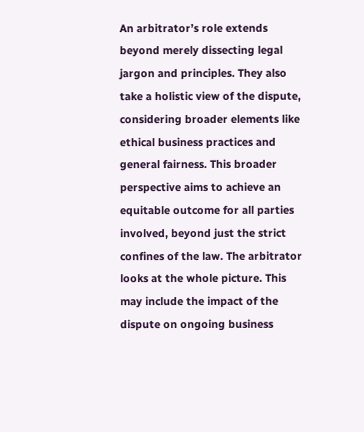An arbitrator’s role extends beyond merely dissecting legal jargon and principles. They also take a holistic view of the dispute, considering broader elements like ethical business practices and general fairness. This broader perspective aims to achieve an equitable outcome for all parties involved, beyond just the strict confines of the law. The arbitrator looks at the whole picture. This may include the impact of the dispute on ongoing business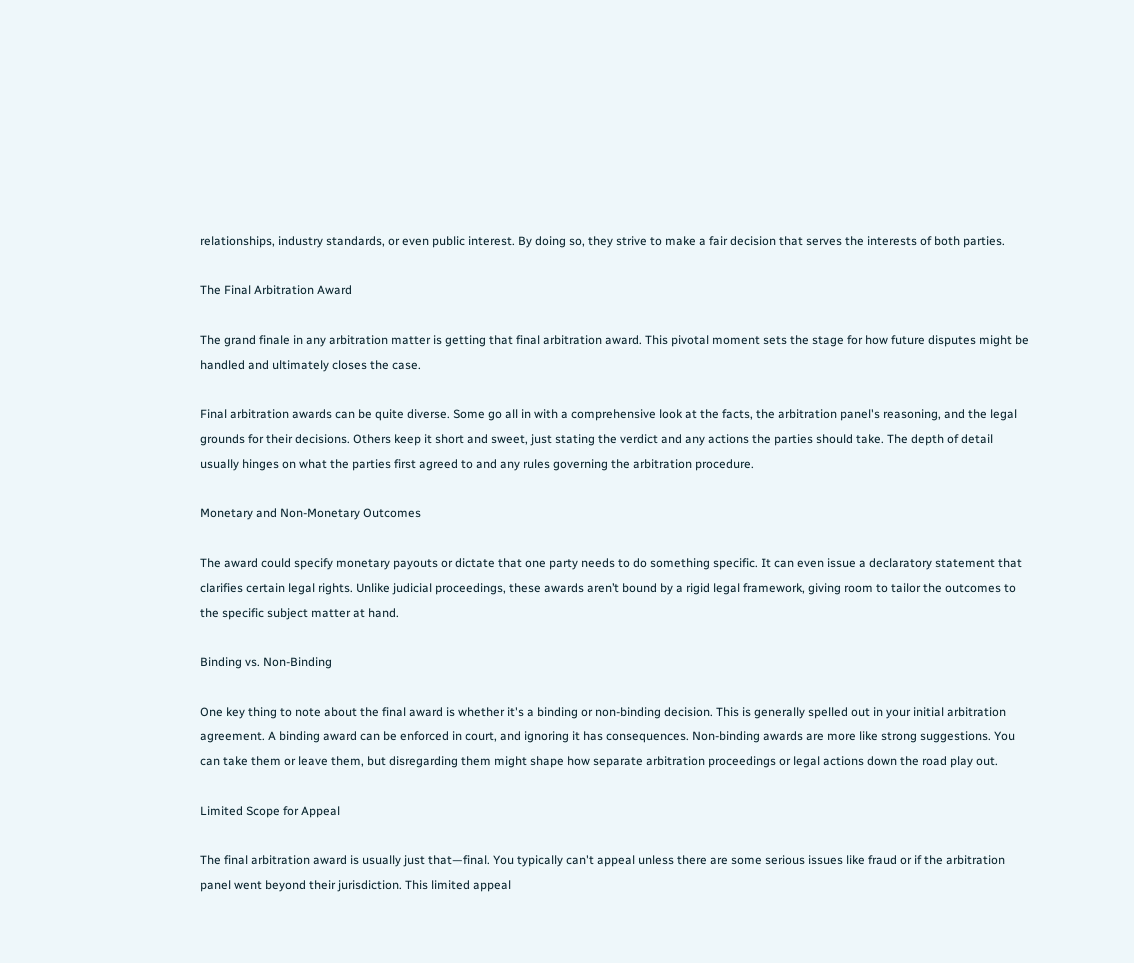relationships, industry standards, or even public interest. By doing so, they strive to make a fair decision that serves the interests of both parties.

The Final Arbitration Award

The grand finale in any arbitration matter is getting that final arbitration award. This pivotal moment sets the stage for how future disputes might be handled and ultimately closes the case.

Final arbitration awards can be quite diverse. Some go all in with a comprehensive look at the facts, the arbitration panel's reasoning, and the legal grounds for their decisions. Others keep it short and sweet, just stating the verdict and any actions the parties should take. The depth of detail usually hinges on what the parties first agreed to and any rules governing the arbitration procedure.

Monetary and Non-Monetary Outcomes

The award could specify monetary payouts or dictate that one party needs to do something specific. It can even issue a declaratory statement that clarifies certain legal rights. Unlike judicial proceedings, these awards aren’t bound by a rigid legal framework, giving room to tailor the outcomes to the specific subject matter at hand.

Binding vs. Non-Binding

One key thing to note about the final award is whether it's a binding or non-binding decision. This is generally spelled out in your initial arbitration agreement. A binding award can be enforced in court, and ignoring it has consequences. Non-binding awards are more like strong suggestions. You can take them or leave them, but disregarding them might shape how separate arbitration proceedings or legal actions down the road play out.

Limited Scope for Appeal

The final arbitration award is usually just that—final. You typically can't appeal unless there are some serious issues like fraud or if the arbitration panel went beyond their jurisdiction. This limited appeal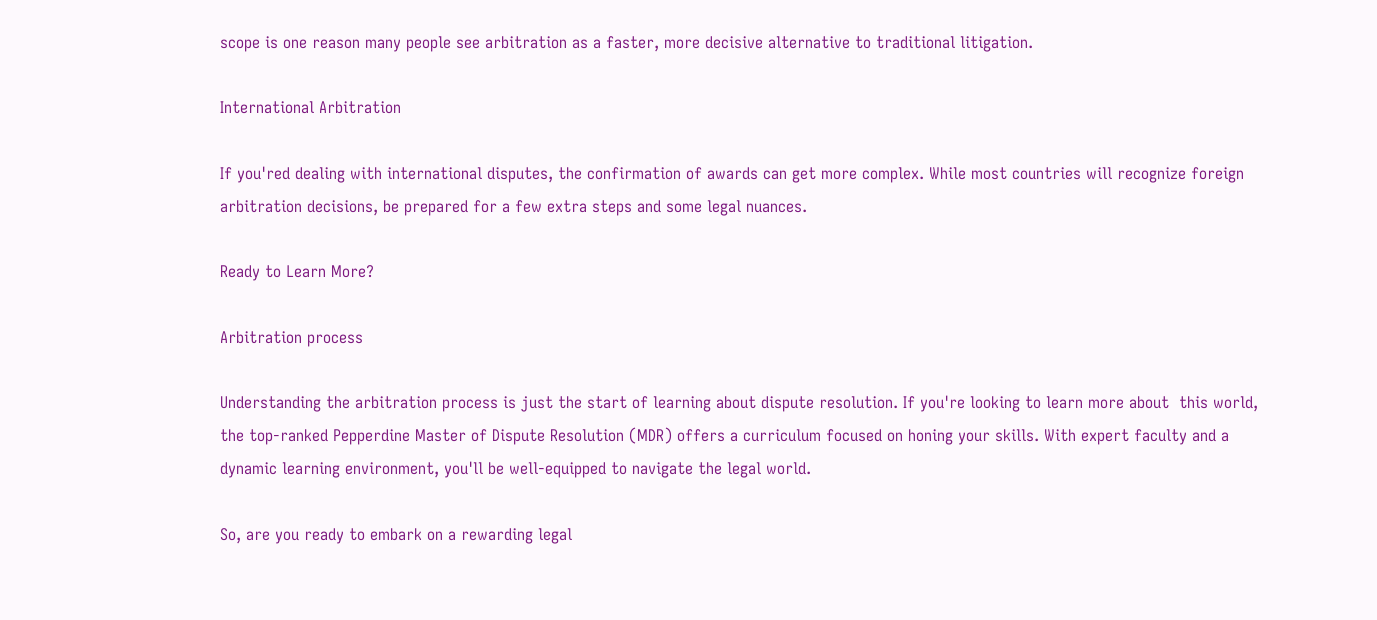scope is one reason many people see arbitration as a faster, more decisive alternative to traditional litigation.

International Arbitration

If you'red dealing with international disputes, the confirmation of awards can get more complex. While most countries will recognize foreign arbitration decisions, be prepared for a few extra steps and some legal nuances.

Ready to Learn More?

Arbitration process

Understanding the arbitration process is just the start of learning about dispute resolution. If you're looking to learn more about  this world, the top-ranked Pepperdine Master of Dispute Resolution (MDR) offers a curriculum focused on honing your skills. With expert faculty and a dynamic learning environment, you'll be well-equipped to navigate the legal world.

So, are you ready to embark on a rewarding legal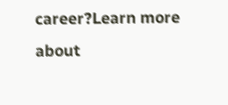career?Learn more about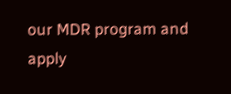our MDR program and apply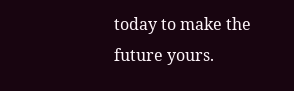today to make the future yours.